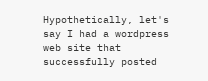Hypothetically, let's say I had a wordpress web site that successfully posted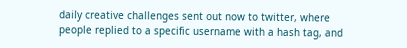daily creative challenges sent out now to twitter, where people replied to a specific username with a hash tag, and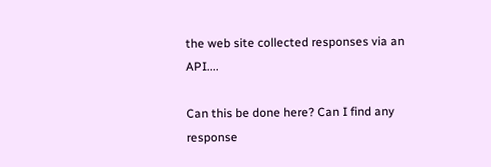the web site collected responses via an API....

Can this be done here? Can I find any response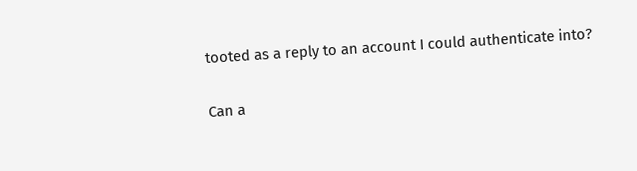tooted as a reply to an account I could authenticate into?

Can a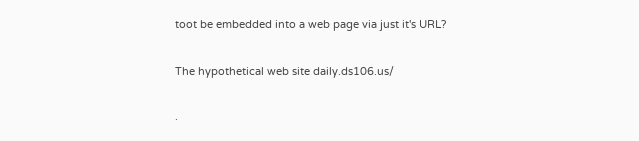toot be embedded into a web page via just it's URL?

The hypothetical web site daily.ds106.us/

·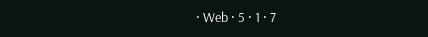· Web · 5 · 1 · 7